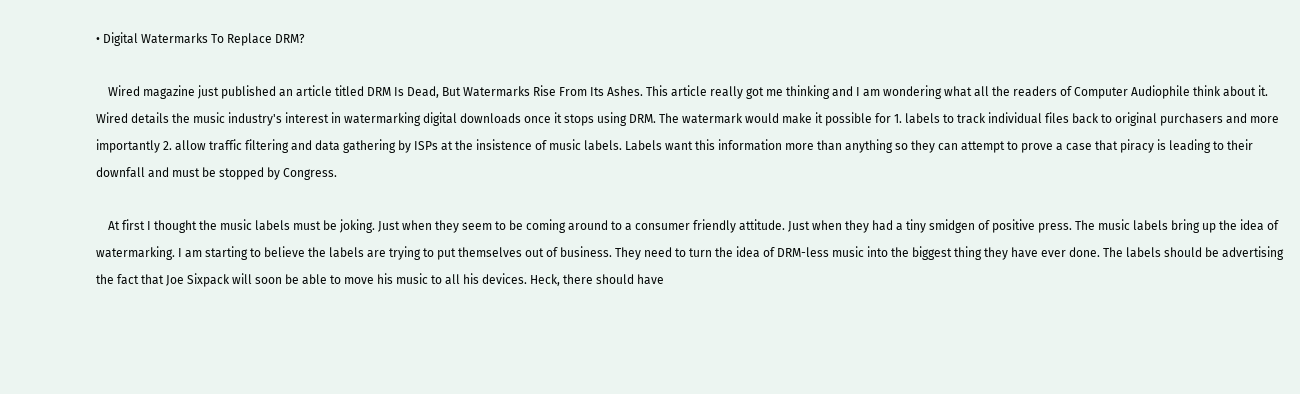• Digital Watermarks To Replace DRM?

    Wired magazine just published an article titled DRM Is Dead, But Watermarks Rise From Its Ashes. This article really got me thinking and I am wondering what all the readers of Computer Audiophile think about it. Wired details the music industry's interest in watermarking digital downloads once it stops using DRM. The watermark would make it possible for 1. labels to track individual files back to original purchasers and more importantly 2. allow traffic filtering and data gathering by ISPs at the insistence of music labels. Labels want this information more than anything so they can attempt to prove a case that piracy is leading to their downfall and must be stopped by Congress.

    At first I thought the music labels must be joking. Just when they seem to be coming around to a consumer friendly attitude. Just when they had a tiny smidgen of positive press. The music labels bring up the idea of watermarking. I am starting to believe the labels are trying to put themselves out of business. They need to turn the idea of DRM-less music into the biggest thing they have ever done. The labels should be advertising the fact that Joe Sixpack will soon be able to move his music to all his devices. Heck, there should have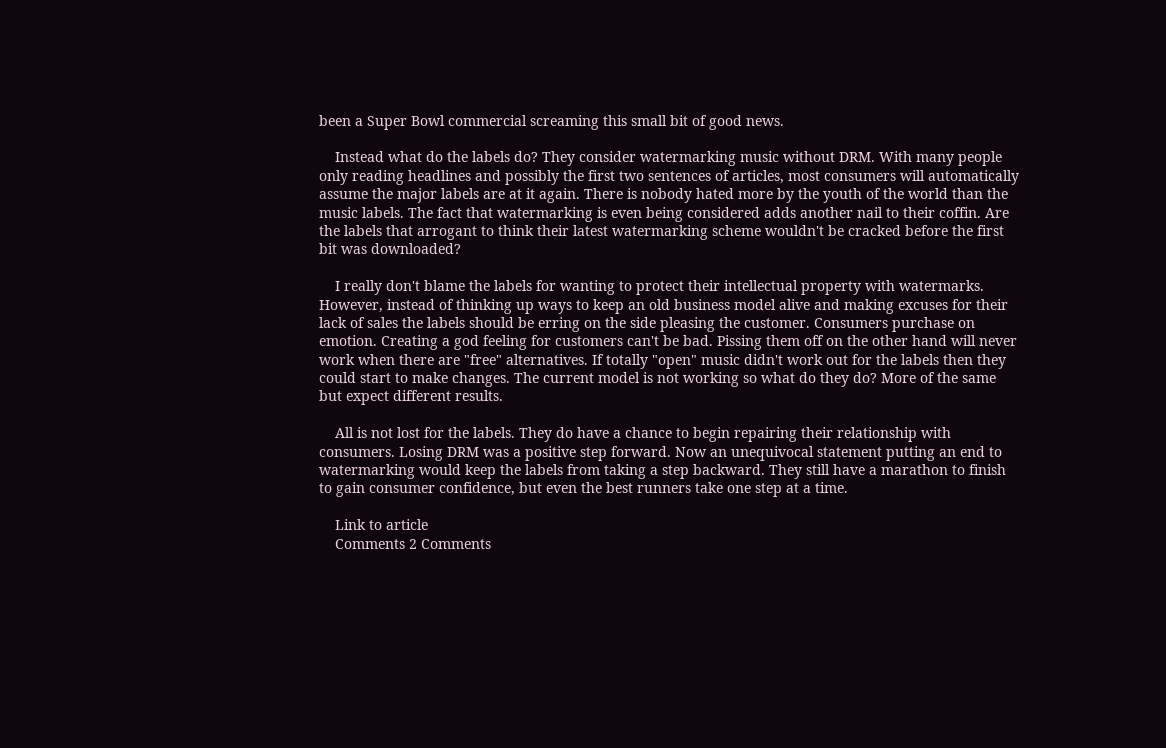been a Super Bowl commercial screaming this small bit of good news.

    Instead what do the labels do? They consider watermarking music without DRM. With many people only reading headlines and possibly the first two sentences of articles, most consumers will automatically assume the major labels are at it again. There is nobody hated more by the youth of the world than the music labels. The fact that watermarking is even being considered adds another nail to their coffin. Are the labels that arrogant to think their latest watermarking scheme wouldn't be cracked before the first bit was downloaded?

    I really don't blame the labels for wanting to protect their intellectual property with watermarks. However, instead of thinking up ways to keep an old business model alive and making excuses for their lack of sales the labels should be erring on the side pleasing the customer. Consumers purchase on emotion. Creating a god feeling for customers can't be bad. Pissing them off on the other hand will never work when there are "free" alternatives. If totally "open" music didn't work out for the labels then they could start to make changes. The current model is not working so what do they do? More of the same but expect different results.

    All is not lost for the labels. They do have a chance to begin repairing their relationship with consumers. Losing DRM was a positive step forward. Now an unequivocal statement putting an end to watermarking would keep the labels from taking a step backward. They still have a marathon to finish to gain consumer confidence, but even the best runners take one step at a time.

    Link to article
    Comments 2 Comments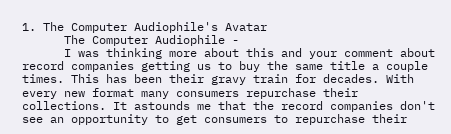1. The Computer Audiophile's Avatar
      The Computer Audiophile -
      I was thinking more about this and your comment about record companies getting us to buy the same title a couple times. This has been their gravy train for decades. With every new format many consumers repurchase their collections. It astounds me that the record companies don't see an opportunity to get consumers to repurchase their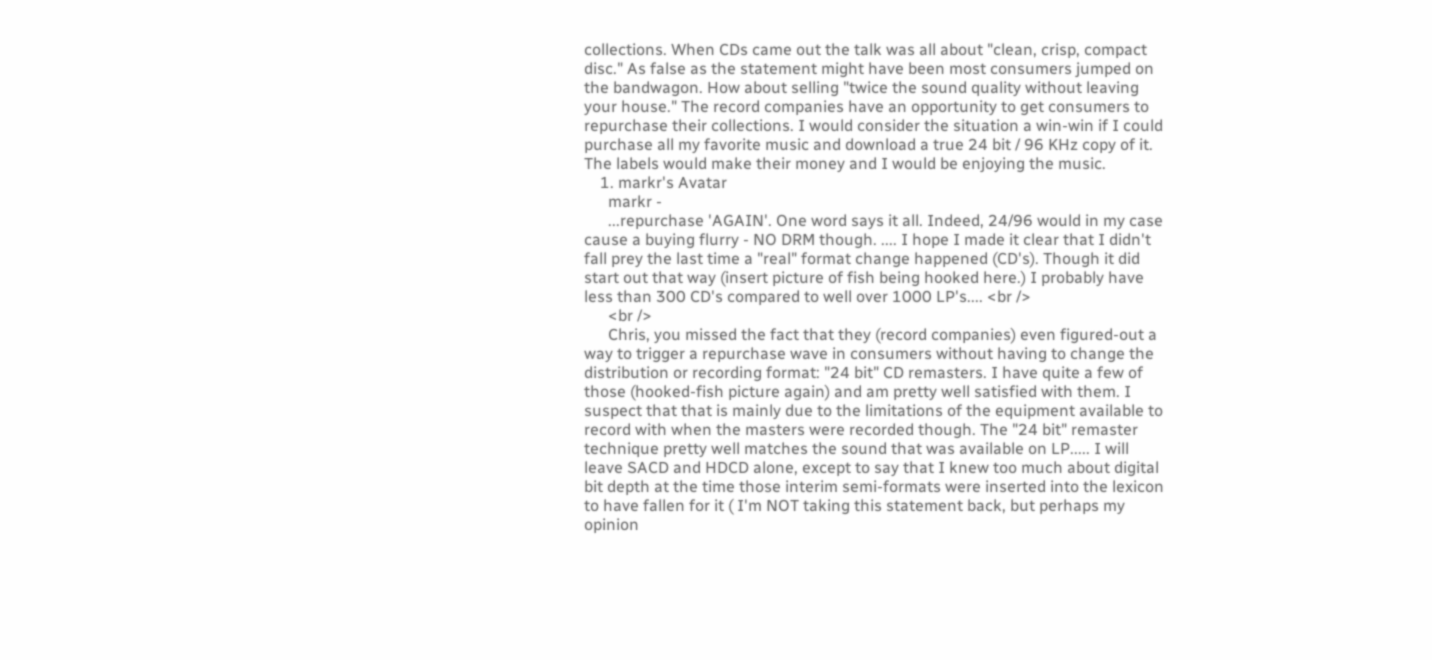collections. When CDs came out the talk was all about "clean, crisp, compact disc." As false as the statement might have been most consumers jumped on the bandwagon. How about selling "twice the sound quality without leaving your house." The record companies have an opportunity to get consumers to repurchase their collections. I would consider the situation a win-win if I could purchase all my favorite music and download a true 24 bit / 96 KHz copy of it. The labels would make their money and I would be enjoying the music.
    1. markr's Avatar
      markr -
      ...repurchase 'AGAIN'. One word says it all. Indeed, 24/96 would in my case cause a buying flurry - NO DRM though. .... I hope I made it clear that I didn't fall prey the last time a "real" format change happened (CD's). Though it did start out that way (insert picture of fish being hooked here.) I probably have less than 300 CD's compared to well over 1000 LP's.... <br />
      <br />
      Chris, you missed the fact that they (record companies) even figured-out a way to trigger a repurchase wave in consumers without having to change the distribution or recording format: "24 bit" CD remasters. I have quite a few of those (hooked-fish picture again) and am pretty well satisfied with them. I suspect that that is mainly due to the limitations of the equipment available to record with when the masters were recorded though. The "24 bit" remaster technique pretty well matches the sound that was available on LP..... I will leave SACD and HDCD alone, except to say that I knew too much about digital bit depth at the time those interim semi-formats were inserted into the lexicon to have fallen for it ( I'm NOT taking this statement back, but perhaps my opinion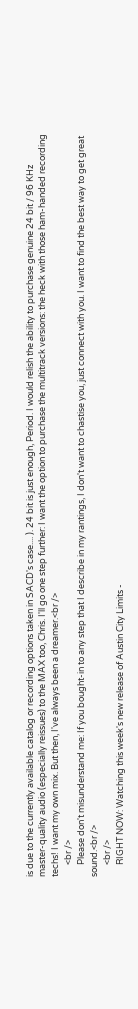is due to the currently available catalog or recording options taken in SACD's case.... ). 24 bit is just enough, Period. I would relish the ability to purchase genuine 24 bit / 96 KHz master-quality audio (especially reissues) to the MAX too, Chris. I'll go one step further: I want the option to purchase the multitrack versions: the heck with those ham-handed recording techs! I want my own mix. But then, I've always been a dreamer.<br />
      <br />
      Please don't misunderstand me: If you bought-in to any step that I describe in my rantings, I don't want to chastise you, just connect with you. I want to find the best way to get great sound.<br />
      <br />
      RIGHT NOW: Watching this week's new release of Austin City Limits -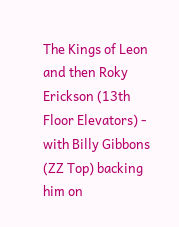The Kings of Leon and then Roky Erickson (13th Floor Elevators) - with Billy Gibbons (ZZ Top) backing him on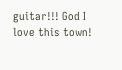guitar!!! God I love this town!